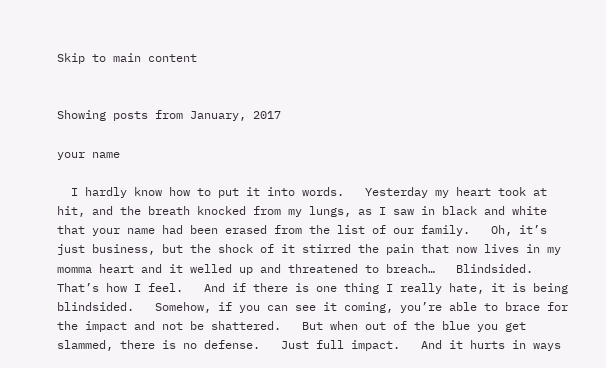Skip to main content


Showing posts from January, 2017

your name

  I hardly know how to put it into words.   Yesterday my heart took at hit, and the breath knocked from my lungs, as I saw in black and white that your name had been erased from the list of our family.   Oh, it’s just business, but the shock of it stirred the pain that now lives in my momma heart and it welled up and threatened to breach…   Blindsided.   That’s how I feel.   And if there is one thing I really hate, it is being blindsided.   Somehow, if you can see it coming, you’re able to brace for the impact and not be shattered.   But when out of the blue you get slammed, there is no defense.   Just full impact.   And it hurts in ways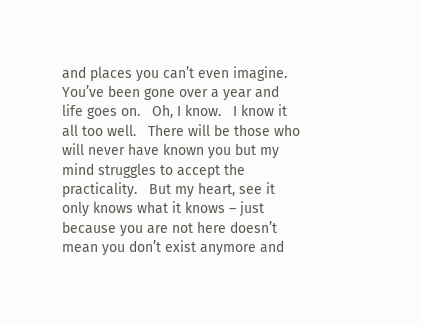and places you can’t even imagine. You’ve been gone over a year and life goes on.   Oh, I know.   I know it all too well.   There will be those who will never have known you but my mind struggles to accept the practicality.   But my heart, see it only knows what it knows – just because you are not here doesn’t mean you don’t exist anymore and